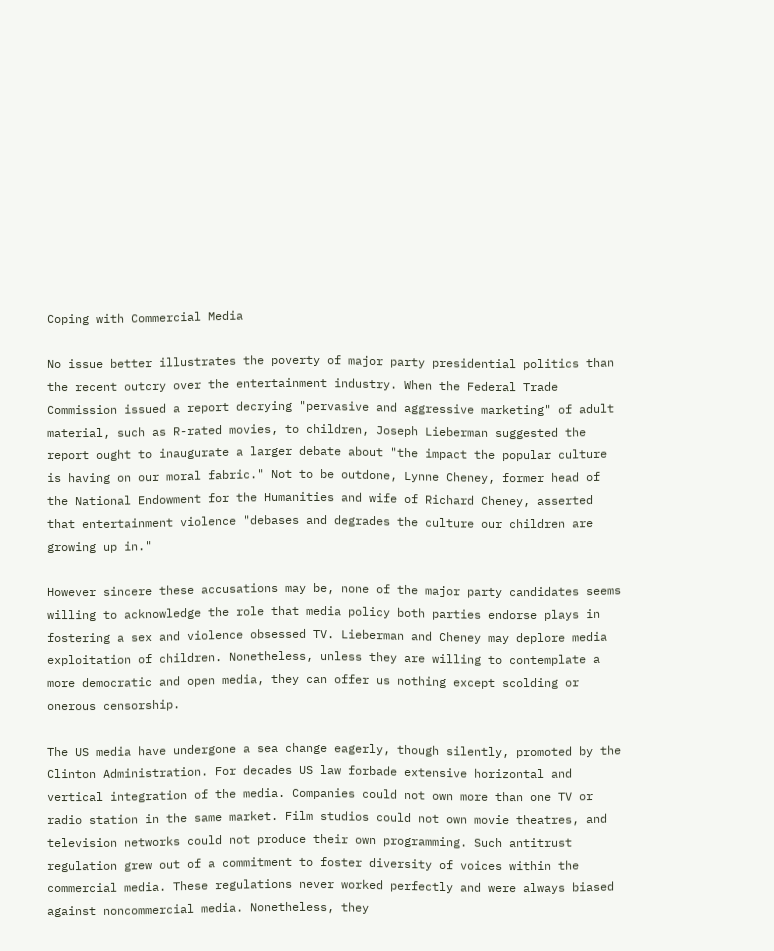Coping with Commercial Media

No issue better illustrates the poverty of major party presidential politics than the recent outcry over the entertainment industry. When the Federal Trade Commission issued a report decrying "pervasive and aggressive marketing" of adult material, such as R-rated movies, to children, Joseph Lieberman suggested the report ought to inaugurate a larger debate about "the impact the popular culture is having on our moral fabric." Not to be outdone, Lynne Cheney, former head of the National Endowment for the Humanities and wife of Richard Cheney, asserted that entertainment violence "debases and degrades the culture our children are growing up in."

However sincere these accusations may be, none of the major party candidates seems willing to acknowledge the role that media policy both parties endorse plays in fostering a sex and violence obsessed TV. Lieberman and Cheney may deplore media exploitation of children. Nonetheless, unless they are willing to contemplate a more democratic and open media, they can offer us nothing except scolding or onerous censorship.

The US media have undergone a sea change eagerly, though silently, promoted by the Clinton Administration. For decades US law forbade extensive horizontal and vertical integration of the media. Companies could not own more than one TV or radio station in the same market. Film studios could not own movie theatres, and television networks could not produce their own programming. Such antitrust regulation grew out of a commitment to foster diversity of voices within the commercial media. These regulations never worked perfectly and were always biased against noncommercial media. Nonetheless, they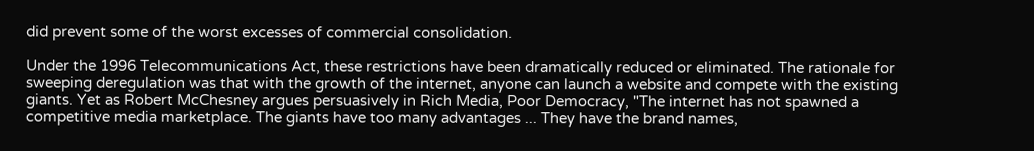did prevent some of the worst excesses of commercial consolidation.

Under the 1996 Telecommunications Act, these restrictions have been dramatically reduced or eliminated. The rationale for sweeping deregulation was that with the growth of the internet, anyone can launch a website and compete with the existing giants. Yet as Robert McChesney argues persuasively in Rich Media, Poor Democracy, "The internet has not spawned a competitive media marketplace. The giants have too many advantages ... They have the brand names,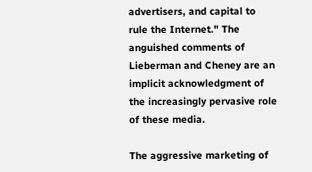advertisers, and capital to rule the Internet." The anguished comments of Lieberman and Cheney are an implicit acknowledgment of the increasingly pervasive role of these media.

The aggressive marketing of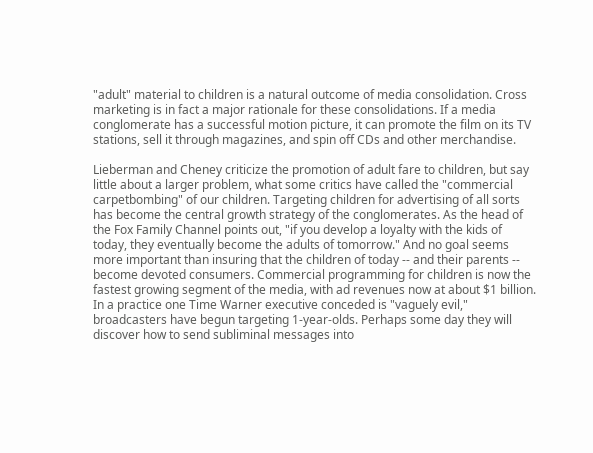"adult" material to children is a natural outcome of media consolidation. Cross marketing is in fact a major rationale for these consolidations. If a media conglomerate has a successful motion picture, it can promote the film on its TV stations, sell it through magazines, and spin off CDs and other merchandise.

Lieberman and Cheney criticize the promotion of adult fare to children, but say little about a larger problem, what some critics have called the "commercial carpetbombing" of our children. Targeting children for advertising of all sorts has become the central growth strategy of the conglomerates. As the head of the Fox Family Channel points out, "if you develop a loyalty with the kids of today, they eventually become the adults of tomorrow." And no goal seems more important than insuring that the children of today -- and their parents -- become devoted consumers. Commercial programming for children is now the fastest growing segment of the media, with ad revenues now at about $1 billion. In a practice one Time Warner executive conceded is "vaguely evil," broadcasters have begun targeting 1-year-olds. Perhaps some day they will discover how to send subliminal messages into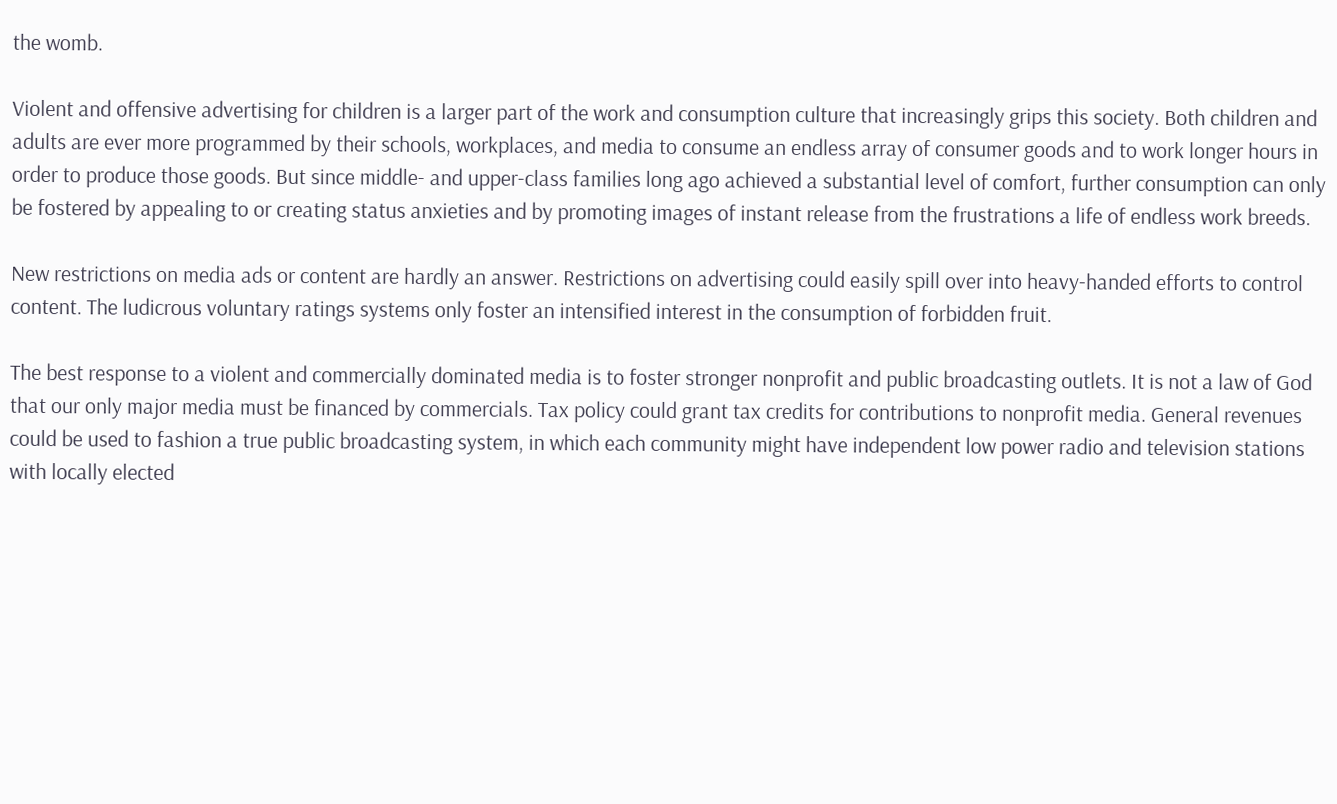the womb.

Violent and offensive advertising for children is a larger part of the work and consumption culture that increasingly grips this society. Both children and adults are ever more programmed by their schools, workplaces, and media to consume an endless array of consumer goods and to work longer hours in order to produce those goods. But since middle- and upper-class families long ago achieved a substantial level of comfort, further consumption can only be fostered by appealing to or creating status anxieties and by promoting images of instant release from the frustrations a life of endless work breeds.

New restrictions on media ads or content are hardly an answer. Restrictions on advertising could easily spill over into heavy-handed efforts to control content. The ludicrous voluntary ratings systems only foster an intensified interest in the consumption of forbidden fruit.

The best response to a violent and commercially dominated media is to foster stronger nonprofit and public broadcasting outlets. It is not a law of God that our only major media must be financed by commercials. Tax policy could grant tax credits for contributions to nonprofit media. General revenues could be used to fashion a true public broadcasting system, in which each community might have independent low power radio and television stations with locally elected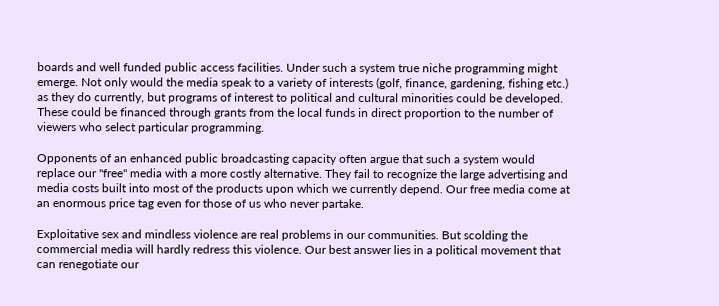boards and well funded public access facilities. Under such a system true niche programming might emerge. Not only would the media speak to a variety of interests (golf, finance, gardening, fishing etc.) as they do currently, but programs of interest to political and cultural minorities could be developed. These could be financed through grants from the local funds in direct proportion to the number of viewers who select particular programming.

Opponents of an enhanced public broadcasting capacity often argue that such a system would replace our "free" media with a more costly alternative. They fail to recognize the large advertising and media costs built into most of the products upon which we currently depend. Our free media come at an enormous price tag even for those of us who never partake.

Exploitative sex and mindless violence are real problems in our communities. But scolding the commercial media will hardly redress this violence. Our best answer lies in a political movement that can renegotiate our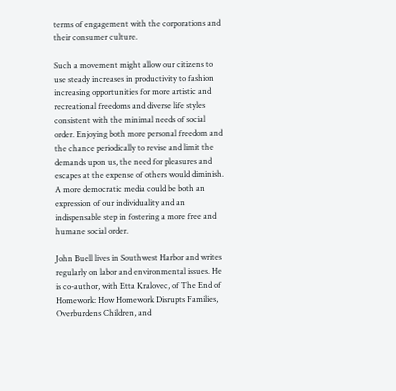terms of engagement with the corporations and their consumer culture.

Such a movement might allow our citizens to use steady increases in productivity to fashion increasing opportunities for more artistic and recreational freedoms and diverse life styles consistent with the minimal needs of social order. Enjoying both more personal freedom and the chance periodically to revise and limit the demands upon us, the need for pleasures and escapes at the expense of others would diminish. A more democratic media could be both an expression of our individuality and an indispensable step in fostering a more free and humane social order.

John Buell lives in Southwest Harbor and writes regularly on labor and environmental issues. He is co-author, with Etta Kralovec, of The End of Homework: How Homework Disrupts Families, Overburdens Children, and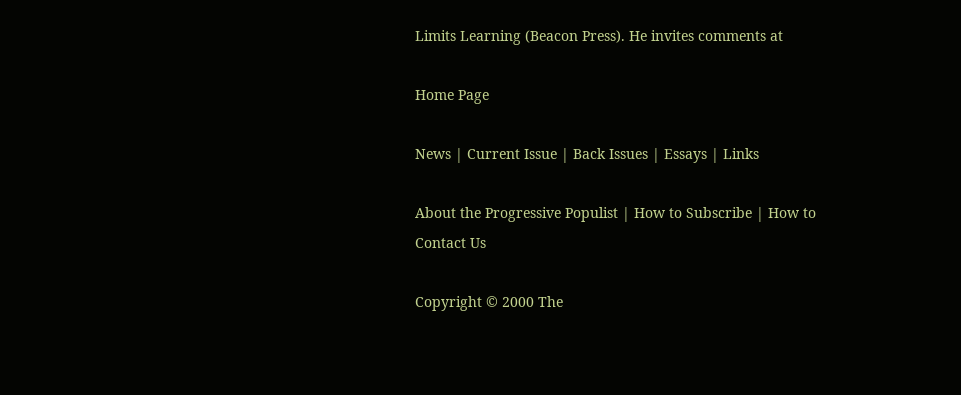Limits Learning (Beacon Press). He invites comments at

Home Page

News | Current Issue | Back Issues | Essays | Links

About the Progressive Populist | How to Subscribe | How to Contact Us

Copyright © 2000 The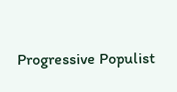Progressive Populist